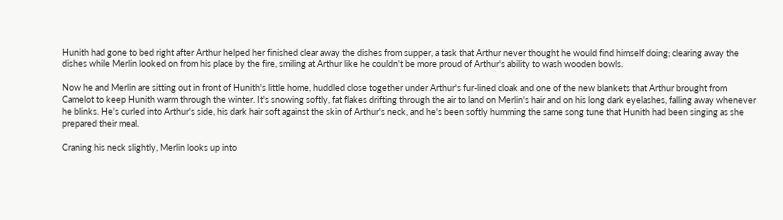Hunith had gone to bed right after Arthur helped her finished clear away the dishes from supper, a task that Arthur never thought he would find himself doing; clearing away the dishes while Merlin looked on from his place by the fire, smiling at Arthur like he couldn't be more proud of Arthur's ability to wash wooden bowls.

Now he and Merlin are sitting out in front of Hunith's little home, huddled close together under Arthur's fur-lined cloak and one of the new blankets that Arthur brought from Camelot to keep Hunith warm through the winter. It's snowing softly, fat flakes drifting through the air to land on Merlin's hair and on his long dark eyelashes, falling away whenever he blinks. He's curled into Arthur's side, his dark hair soft against the skin of Arthur's neck, and he's been softly humming the same song tune that Hunith had been singing as she prepared their meal.

Craning his neck slightly, Merlin looks up into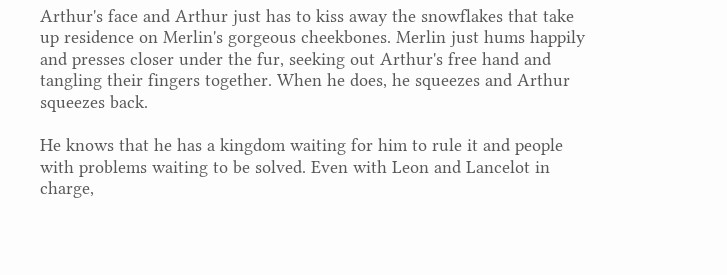Arthur's face and Arthur just has to kiss away the snowflakes that take up residence on Merlin's gorgeous cheekbones. Merlin just hums happily and presses closer under the fur, seeking out Arthur's free hand and tangling their fingers together. When he does, he squeezes and Arthur squeezes back.

He knows that he has a kingdom waiting for him to rule it and people with problems waiting to be solved. Even with Leon and Lancelot in charge,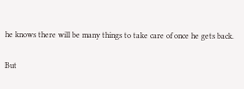he knows there will be many things to take care of once he gets back.

But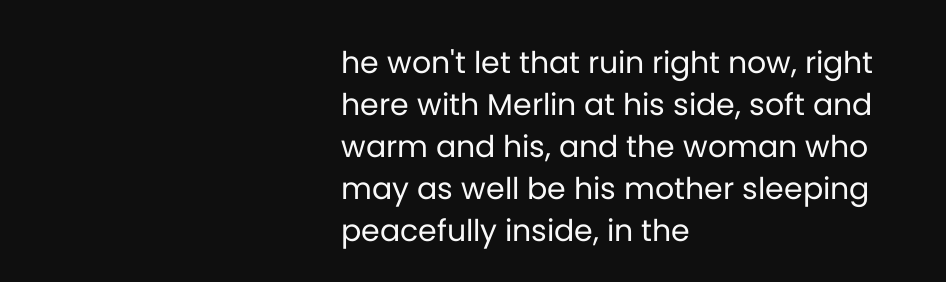he won't let that ruin right now, right here with Merlin at his side, soft and warm and his, and the woman who may as well be his mother sleeping peacefully inside, in the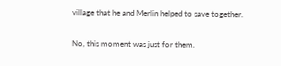village that he and Merlin helped to save together.

No, this moment was just for them.